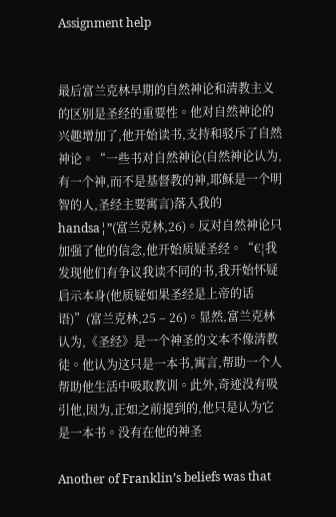Assignment help


最后富兰克林早期的自然神论和清教主义的区别是圣经的重要性。他对自然神论的兴趣增加了,他开始读书,支持和驳斥了自然神论。“一些书对自然神论(自然神论认为,有一个神,而不是基督教的神,耶稣是一个明智的人,圣经主要寓言)落入我的handsa¦”(富兰克林,26)。反对自然神论只加强了他的信念,他开始质疑圣经。“€¦我发现他们有争议我读不同的书,我开始怀疑启示本身(他质疑如果圣经是上帝的话语)”(富兰克林,25 – 26)。显然,富兰克林认为,《圣经》是一个神圣的文本不像清教徒。他认为这只是一本书,寓言,帮助一个人帮助他生活中吸取教训。此外,奇迹没有吸引他,因为,正如之前提到的,他只是认为它是一本书。没有在他的神圣

Another of Franklin’s beliefs was that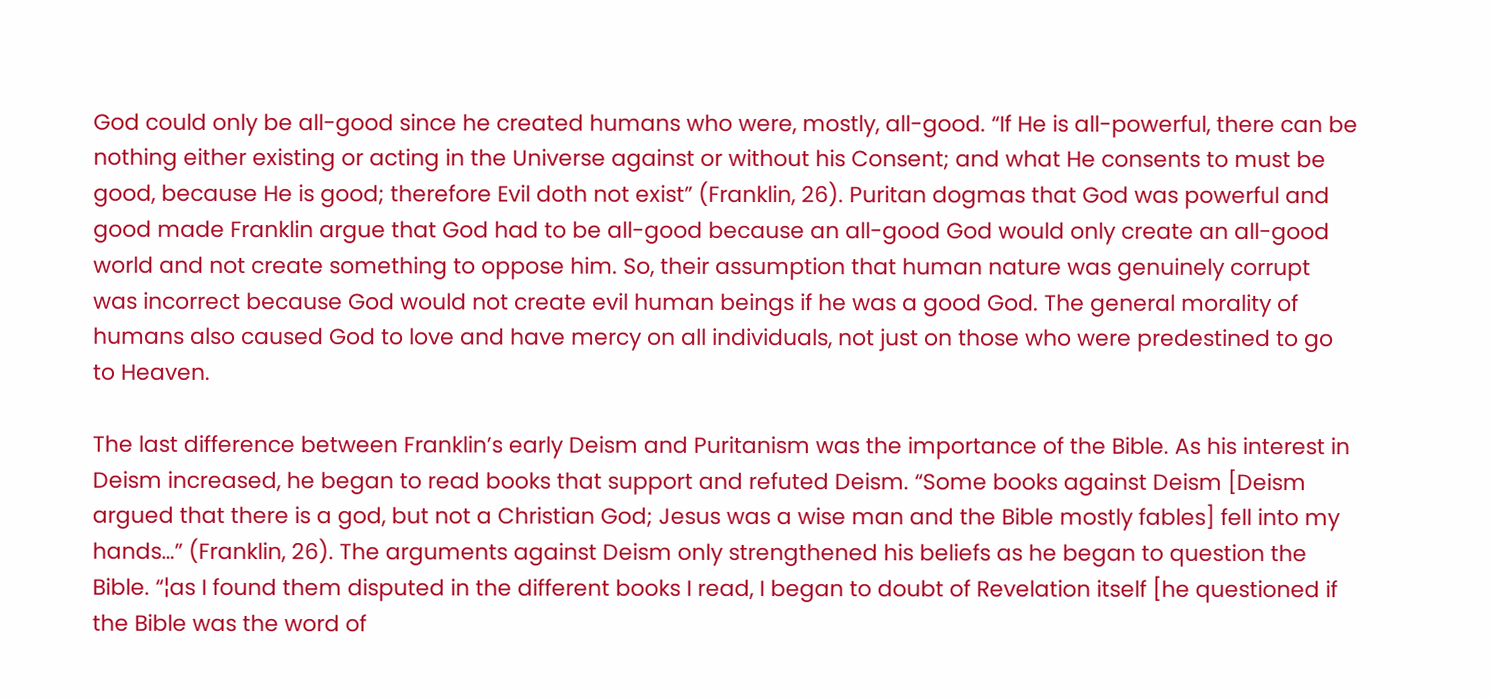God could only be all-good since he created humans who were, mostly, all-good. “If He is all-powerful, there can be nothing either existing or acting in the Universe against or without his Consent; and what He consents to must be good, because He is good; therefore Evil doth not exist” (Franklin, 26). Puritan dogmas that God was powerful and good made Franklin argue that God had to be all-good because an all-good God would only create an all-good world and not create something to oppose him. So, their assumption that human nature was genuinely corrupt was incorrect because God would not create evil human beings if he was a good God. The general morality of humans also caused God to love and have mercy on all individuals, not just on those who were predestined to go to Heaven.

The last difference between Franklin’s early Deism and Puritanism was the importance of the Bible. As his interest in Deism increased, he began to read books that support and refuted Deism. “Some books against Deism [Deism argued that there is a god, but not a Christian God; Jesus was a wise man and the Bible mostly fables] fell into my hands…” (Franklin, 26). The arguments against Deism only strengthened his beliefs as he began to question the Bible. “¦as I found them disputed in the different books I read, I began to doubt of Revelation itself [he questioned if the Bible was the word of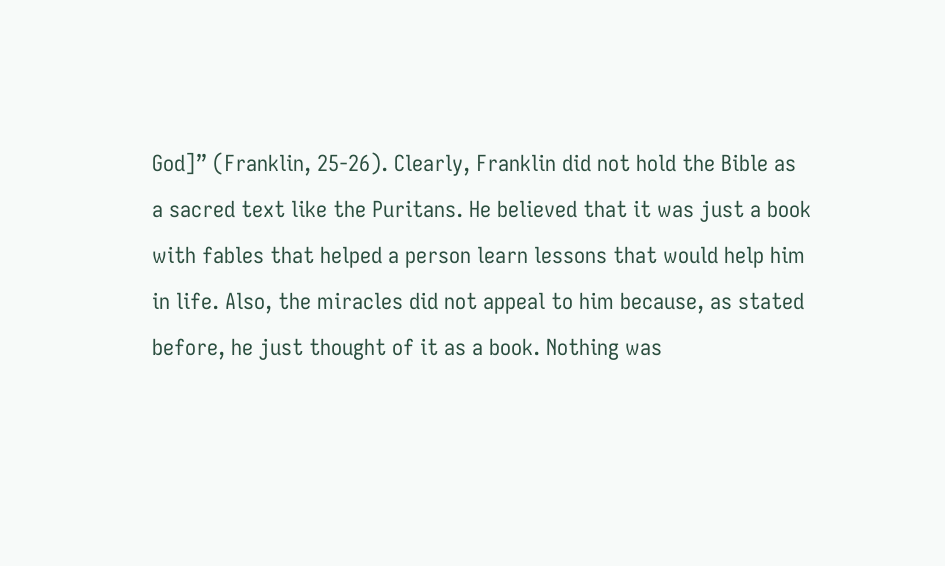God]” (Franklin, 25-26). Clearly, Franklin did not hold the Bible as a sacred text like the Puritans. He believed that it was just a book with fables that helped a person learn lessons that would help him in life. Also, the miracles did not appeal to him because, as stated before, he just thought of it as a book. Nothing was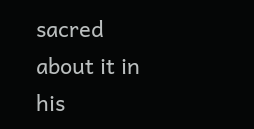sacred about it in his